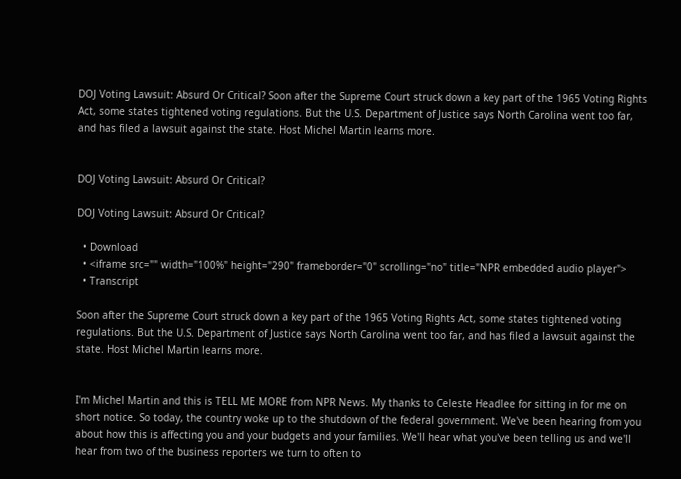DOJ Voting Lawsuit: Absurd Or Critical? Soon after the Supreme Court struck down a key part of the 1965 Voting Rights Act, some states tightened voting regulations. But the U.S. Department of Justice says North Carolina went too far, and has filed a lawsuit against the state. Host Michel Martin learns more.


DOJ Voting Lawsuit: Absurd Or Critical?

DOJ Voting Lawsuit: Absurd Or Critical?

  • Download
  • <iframe src="" width="100%" height="290" frameborder="0" scrolling="no" title="NPR embedded audio player">
  • Transcript

Soon after the Supreme Court struck down a key part of the 1965 Voting Rights Act, some states tightened voting regulations. But the U.S. Department of Justice says North Carolina went too far, and has filed a lawsuit against the state. Host Michel Martin learns more.


I'm Michel Martin and this is TELL ME MORE from NPR News. My thanks to Celeste Headlee for sitting in for me on short notice. So today, the country woke up to the shutdown of the federal government. We've been hearing from you about how this is affecting you and your budgets and your families. We'll hear what you've been telling us and we'll hear from two of the business reporters we turn to often to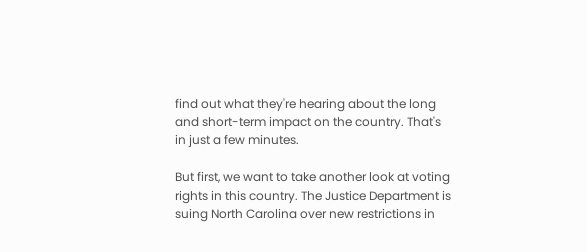find out what they're hearing about the long and short-term impact on the country. That's in just a few minutes.

But first, we want to take another look at voting rights in this country. The Justice Department is suing North Carolina over new restrictions in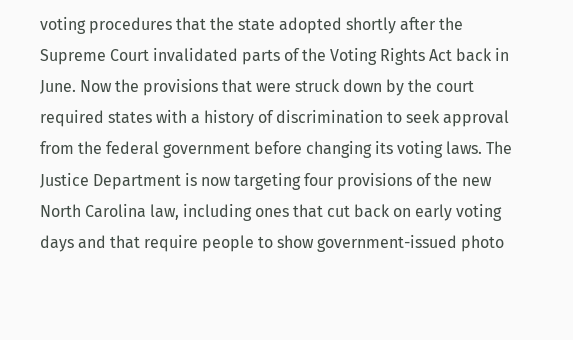voting procedures that the state adopted shortly after the Supreme Court invalidated parts of the Voting Rights Act back in June. Now the provisions that were struck down by the court required states with a history of discrimination to seek approval from the federal government before changing its voting laws. The Justice Department is now targeting four provisions of the new North Carolina law, including ones that cut back on early voting days and that require people to show government-issued photo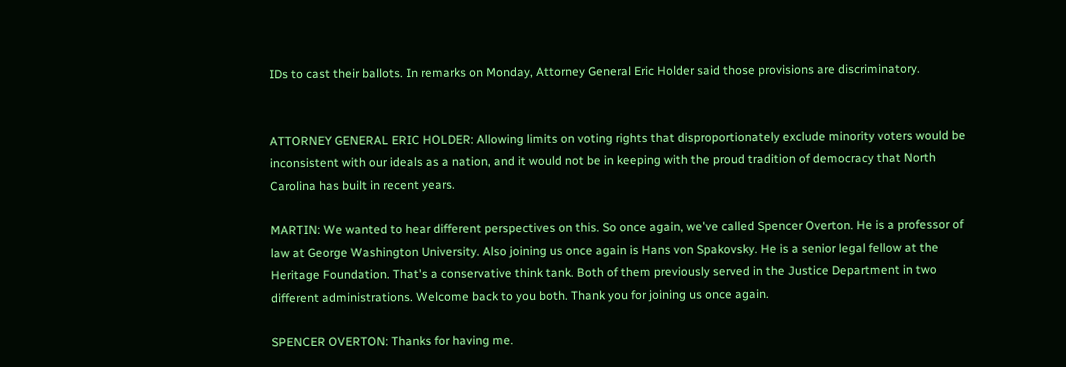IDs to cast their ballots. In remarks on Monday, Attorney General Eric Holder said those provisions are discriminatory.


ATTORNEY GENERAL ERIC HOLDER: Allowing limits on voting rights that disproportionately exclude minority voters would be inconsistent with our ideals as a nation, and it would not be in keeping with the proud tradition of democracy that North Carolina has built in recent years.

MARTIN: We wanted to hear different perspectives on this. So once again, we've called Spencer Overton. He is a professor of law at George Washington University. Also joining us once again is Hans von Spakovsky. He is a senior legal fellow at the Heritage Foundation. That's a conservative think tank. Both of them previously served in the Justice Department in two different administrations. Welcome back to you both. Thank you for joining us once again.

SPENCER OVERTON: Thanks for having me.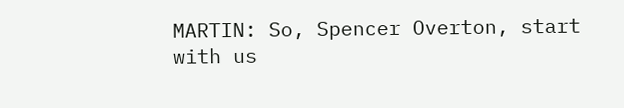MARTIN: So, Spencer Overton, start with us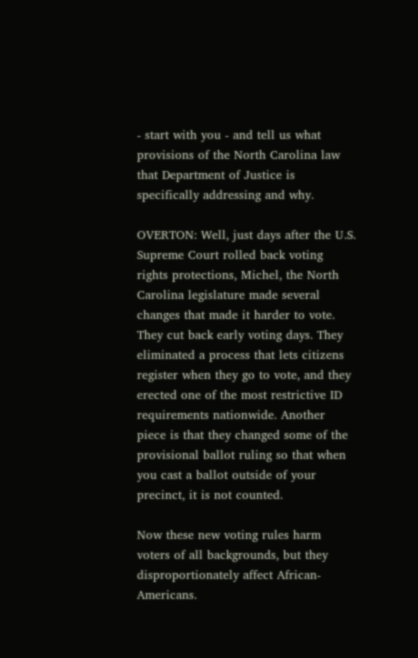- start with you - and tell us what provisions of the North Carolina law that Department of Justice is specifically addressing and why.

OVERTON: Well, just days after the U.S. Supreme Court rolled back voting rights protections, Michel, the North Carolina legislature made several changes that made it harder to vote. They cut back early voting days. They eliminated a process that lets citizens register when they go to vote, and they erected one of the most restrictive ID requirements nationwide. Another piece is that they changed some of the provisional ballot ruling so that when you cast a ballot outside of your precinct, it is not counted.

Now these new voting rules harm voters of all backgrounds, but they disproportionately affect African-Americans.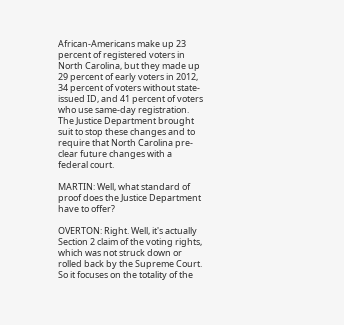African-Americans make up 23 percent of registered voters in North Carolina, but they made up 29 percent of early voters in 2012, 34 percent of voters without state-issued ID, and 41 percent of voters who use same-day registration. The Justice Department brought suit to stop these changes and to require that North Carolina pre-clear future changes with a federal court.

MARTIN: Well, what standard of proof does the Justice Department have to offer?

OVERTON: Right. Well, it's actually Section 2 claim of the voting rights, which was not struck down or rolled back by the Supreme Court. So it focuses on the totality of the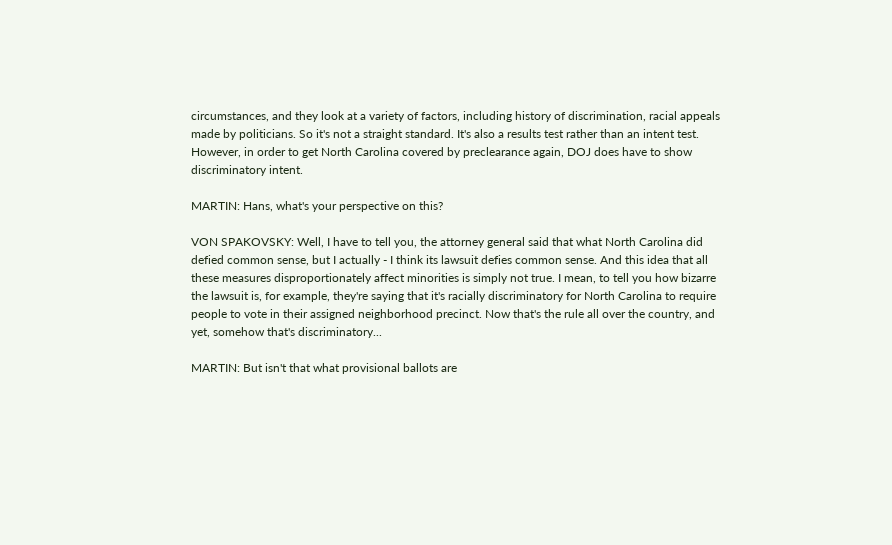circumstances, and they look at a variety of factors, including history of discrimination, racial appeals made by politicians. So it's not a straight standard. It's also a results test rather than an intent test. However, in order to get North Carolina covered by preclearance again, DOJ does have to show discriminatory intent.

MARTIN: Hans, what's your perspective on this?

VON SPAKOVSKY: Well, I have to tell you, the attorney general said that what North Carolina did defied common sense, but I actually - I think its lawsuit defies common sense. And this idea that all these measures disproportionately affect minorities is simply not true. I mean, to tell you how bizarre the lawsuit is, for example, they're saying that it's racially discriminatory for North Carolina to require people to vote in their assigned neighborhood precinct. Now that's the rule all over the country, and yet, somehow that's discriminatory...

MARTIN: But isn't that what provisional ballots are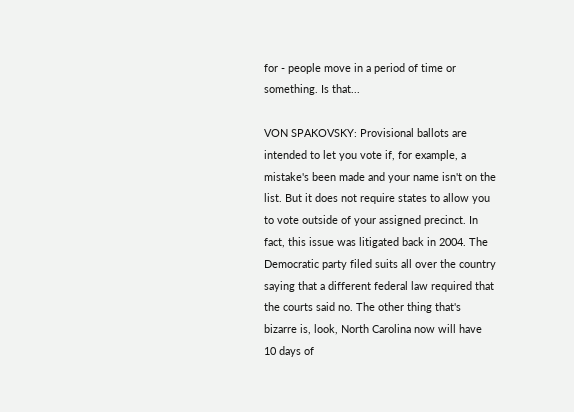for - people move in a period of time or something. Is that...

VON SPAKOVSKY: Provisional ballots are intended to let you vote if, for example, a mistake's been made and your name isn't on the list. But it does not require states to allow you to vote outside of your assigned precinct. In fact, this issue was litigated back in 2004. The Democratic party filed suits all over the country saying that a different federal law required that the courts said no. The other thing that's bizarre is, look, North Carolina now will have 10 days of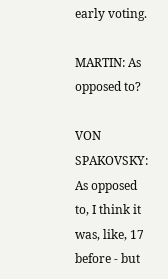early voting.

MARTIN: As opposed to?

VON SPAKOVSKY: As opposed to, I think it was, like, 17 before - but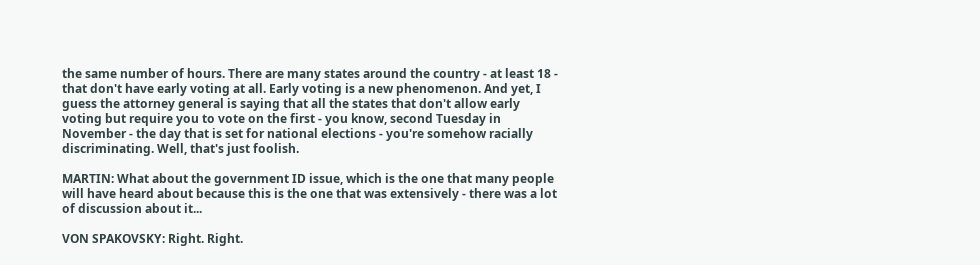the same number of hours. There are many states around the country - at least 18 - that don't have early voting at all. Early voting is a new phenomenon. And yet, I guess the attorney general is saying that all the states that don't allow early voting but require you to vote on the first - you know, second Tuesday in November - the day that is set for national elections - you're somehow racially discriminating. Well, that's just foolish.

MARTIN: What about the government ID issue, which is the one that many people will have heard about because this is the one that was extensively - there was a lot of discussion about it...

VON SPAKOVSKY: Right. Right.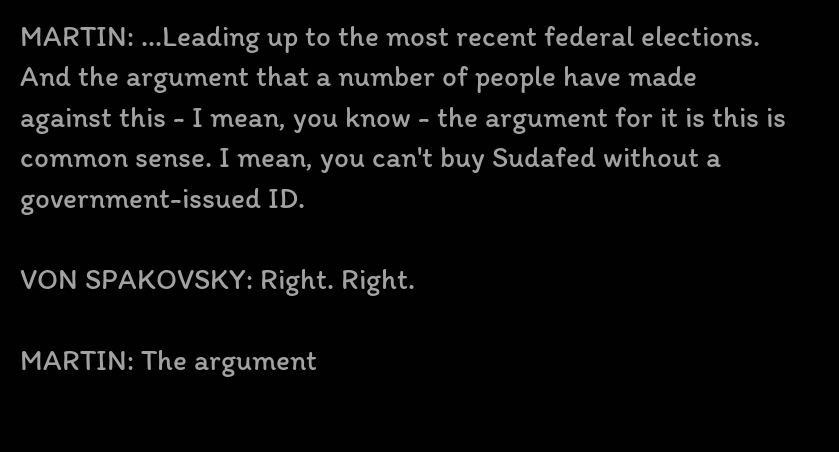MARTIN: ...Leading up to the most recent federal elections. And the argument that a number of people have made against this - I mean, you know - the argument for it is this is common sense. I mean, you can't buy Sudafed without a government-issued ID.

VON SPAKOVSKY: Right. Right.

MARTIN: The argument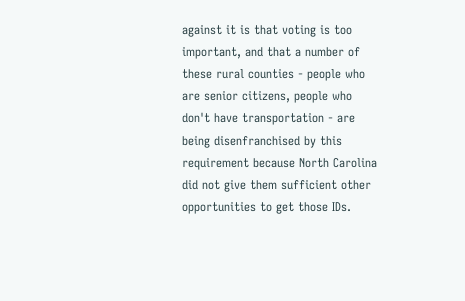against it is that voting is too important, and that a number of these rural counties - people who are senior citizens, people who don't have transportation - are being disenfranchised by this requirement because North Carolina did not give them sufficient other opportunities to get those IDs.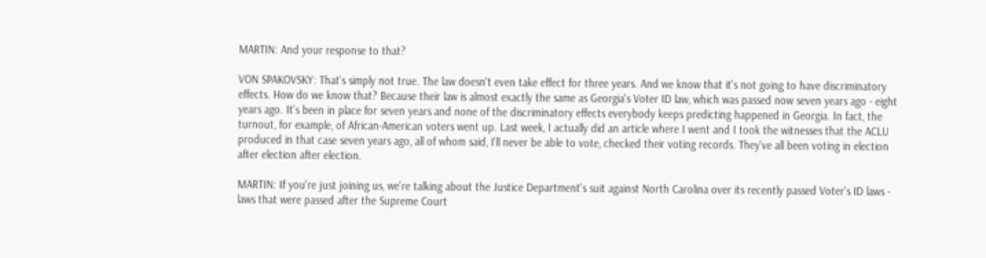MARTIN: And your response to that?

VON SPAKOVSKY: That's simply not true. The law doesn't even take effect for three years. And we know that it's not going to have discriminatory effects. How do we know that? Because their law is almost exactly the same as Georgia's Voter ID law, which was passed now seven years ago - eight years ago. It's been in place for seven years and none of the discriminatory effects everybody keeps predicting happened in Georgia. In fact, the turnout, for example, of African-American voters went up. Last week, I actually did an article where I went and I took the witnesses that the ACLU produced in that case seven years ago, all of whom said, I'll never be able to vote, checked their voting records. They've all been voting in election after election after election.

MARTIN: If you're just joining us, we're talking about the Justice Department's suit against North Carolina over its recently passed Voter's ID laws - laws that were passed after the Supreme Court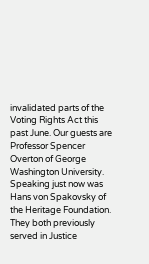invalidated parts of the Voting Rights Act this past June. Our guests are Professor Spencer Overton of George Washington University. Speaking just now was Hans von Spakovsky of the Heritage Foundation. They both previously served in Justice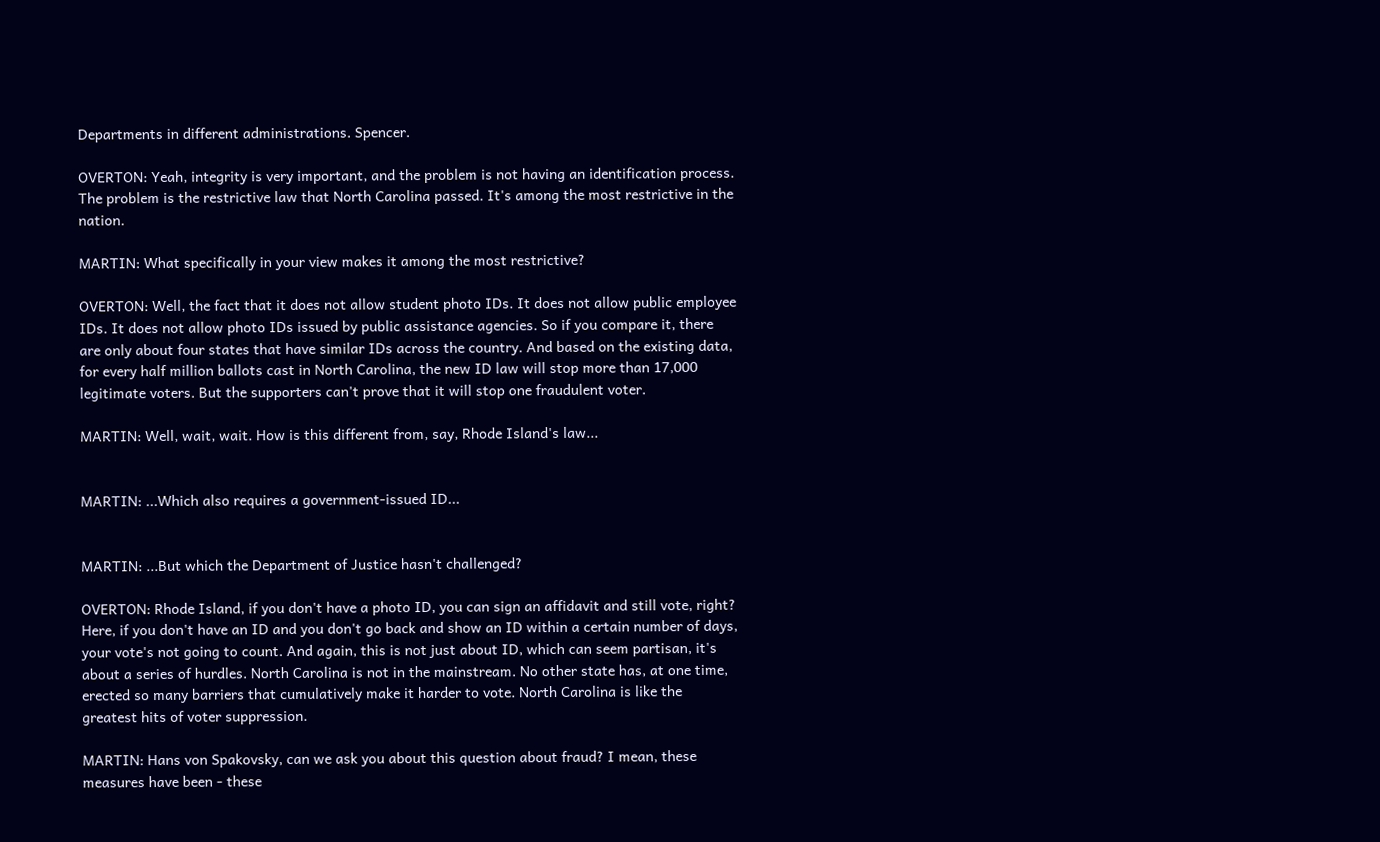Departments in different administrations. Spencer.

OVERTON: Yeah, integrity is very important, and the problem is not having an identification process. The problem is the restrictive law that North Carolina passed. It's among the most restrictive in the nation.

MARTIN: What specifically in your view makes it among the most restrictive?

OVERTON: Well, the fact that it does not allow student photo IDs. It does not allow public employee IDs. It does not allow photo IDs issued by public assistance agencies. So if you compare it, there are only about four states that have similar IDs across the country. And based on the existing data, for every half million ballots cast in North Carolina, the new ID law will stop more than 17,000 legitimate voters. But the supporters can't prove that it will stop one fraudulent voter.

MARTIN: Well, wait, wait. How is this different from, say, Rhode Island's law...


MARTIN: ...Which also requires a government-issued ID...


MARTIN: ...But which the Department of Justice hasn't challenged?

OVERTON: Rhode Island, if you don't have a photo ID, you can sign an affidavit and still vote, right? Here, if you don't have an ID and you don't go back and show an ID within a certain number of days, your vote's not going to count. And again, this is not just about ID, which can seem partisan, it's about a series of hurdles. North Carolina is not in the mainstream. No other state has, at one time, erected so many barriers that cumulatively make it harder to vote. North Carolina is like the greatest hits of voter suppression.

MARTIN: Hans von Spakovsky, can we ask you about this question about fraud? I mean, these measures have been - these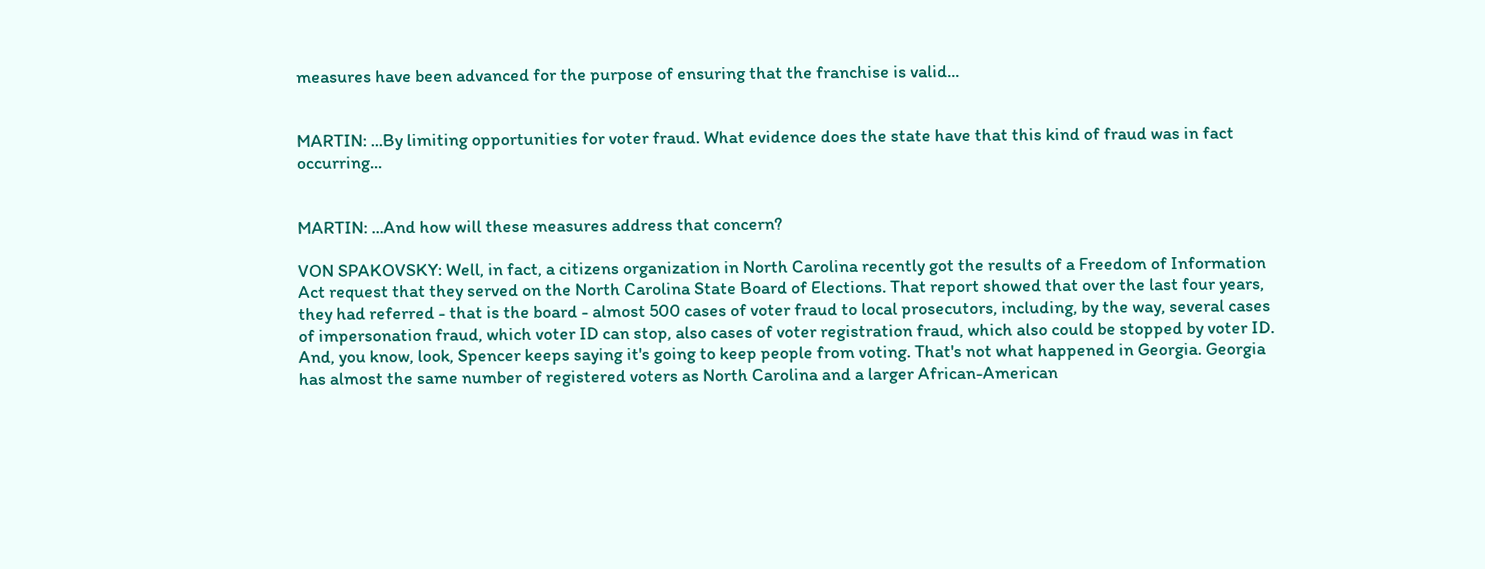measures have been advanced for the purpose of ensuring that the franchise is valid...


MARTIN: ...By limiting opportunities for voter fraud. What evidence does the state have that this kind of fraud was in fact occurring...


MARTIN: ...And how will these measures address that concern?

VON SPAKOVSKY: Well, in fact, a citizens organization in North Carolina recently got the results of a Freedom of Information Act request that they served on the North Carolina State Board of Elections. That report showed that over the last four years, they had referred - that is the board - almost 500 cases of voter fraud to local prosecutors, including, by the way, several cases of impersonation fraud, which voter ID can stop, also cases of voter registration fraud, which also could be stopped by voter ID. And, you know, look, Spencer keeps saying it's going to keep people from voting. That's not what happened in Georgia. Georgia has almost the same number of registered voters as North Carolina and a larger African-American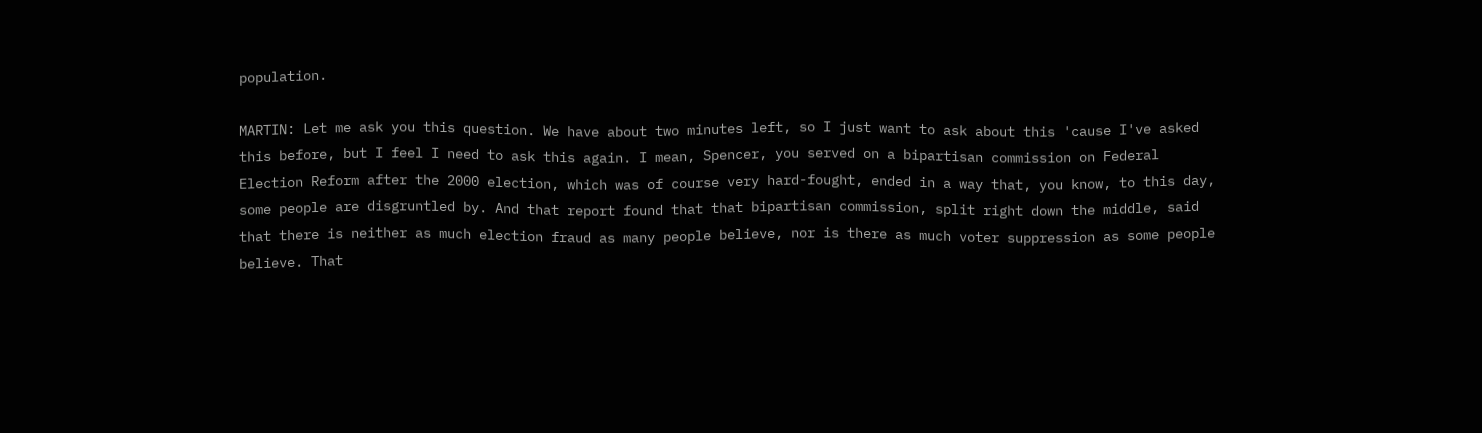population.

MARTIN: Let me ask you this question. We have about two minutes left, so I just want to ask about this 'cause I've asked this before, but I feel I need to ask this again. I mean, Spencer, you served on a bipartisan commission on Federal Election Reform after the 2000 election, which was of course very hard-fought, ended in a way that, you know, to this day, some people are disgruntled by. And that report found that that bipartisan commission, split right down the middle, said that there is neither as much election fraud as many people believe, nor is there as much voter suppression as some people believe. That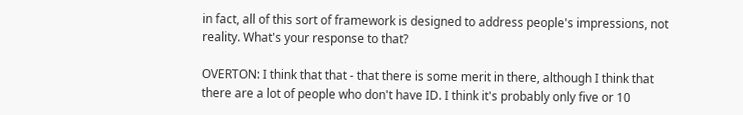in fact, all of this sort of framework is designed to address people's impressions, not reality. What's your response to that?

OVERTON: I think that that - that there is some merit in there, although I think that there are a lot of people who don't have ID. I think it's probably only five or 10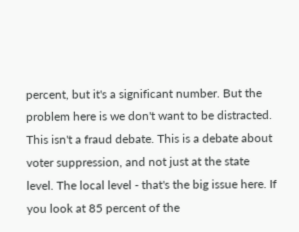percent, but it's a significant number. But the problem here is we don't want to be distracted. This isn't a fraud debate. This is a debate about voter suppression, and not just at the state level. The local level - that's the big issue here. If you look at 85 percent of the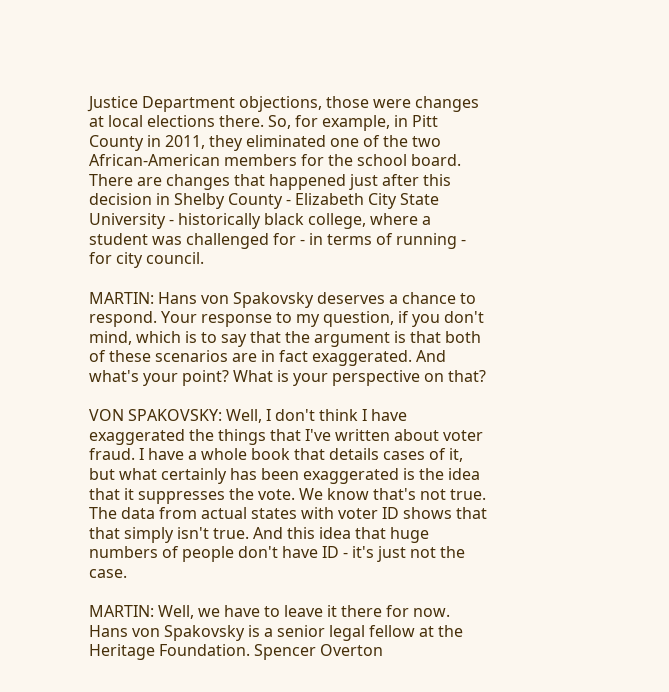Justice Department objections, those were changes at local elections there. So, for example, in Pitt County in 2011, they eliminated one of the two African-American members for the school board. There are changes that happened just after this decision in Shelby County - Elizabeth City State University - historically black college, where a student was challenged for - in terms of running - for city council.

MARTIN: Hans von Spakovsky deserves a chance to respond. Your response to my question, if you don't mind, which is to say that the argument is that both of these scenarios are in fact exaggerated. And what's your point? What is your perspective on that?

VON SPAKOVSKY: Well, I don't think I have exaggerated the things that I've written about voter fraud. I have a whole book that details cases of it, but what certainly has been exaggerated is the idea that it suppresses the vote. We know that's not true. The data from actual states with voter ID shows that that simply isn't true. And this idea that huge numbers of people don't have ID - it's just not the case.

MARTIN: Well, we have to leave it there for now. Hans von Spakovsky is a senior legal fellow at the Heritage Foundation. Spencer Overton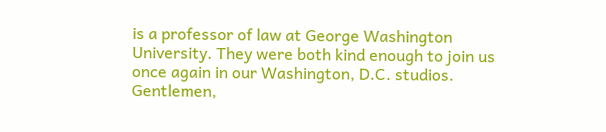is a professor of law at George Washington University. They were both kind enough to join us once again in our Washington, D.C. studios. Gentlemen,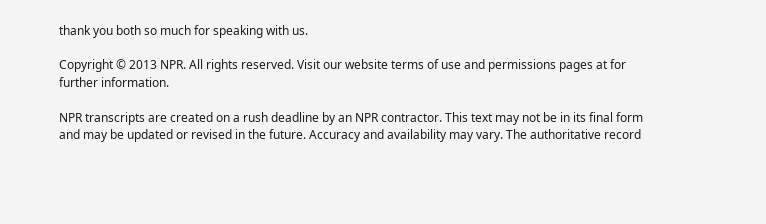thank you both so much for speaking with us.

Copyright © 2013 NPR. All rights reserved. Visit our website terms of use and permissions pages at for further information.

NPR transcripts are created on a rush deadline by an NPR contractor. This text may not be in its final form and may be updated or revised in the future. Accuracy and availability may vary. The authoritative record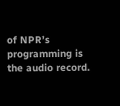of NPR’s programming is the audio record.